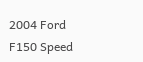2004 Ford F150 Speed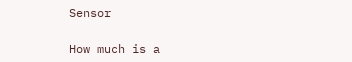Sensor

How much is a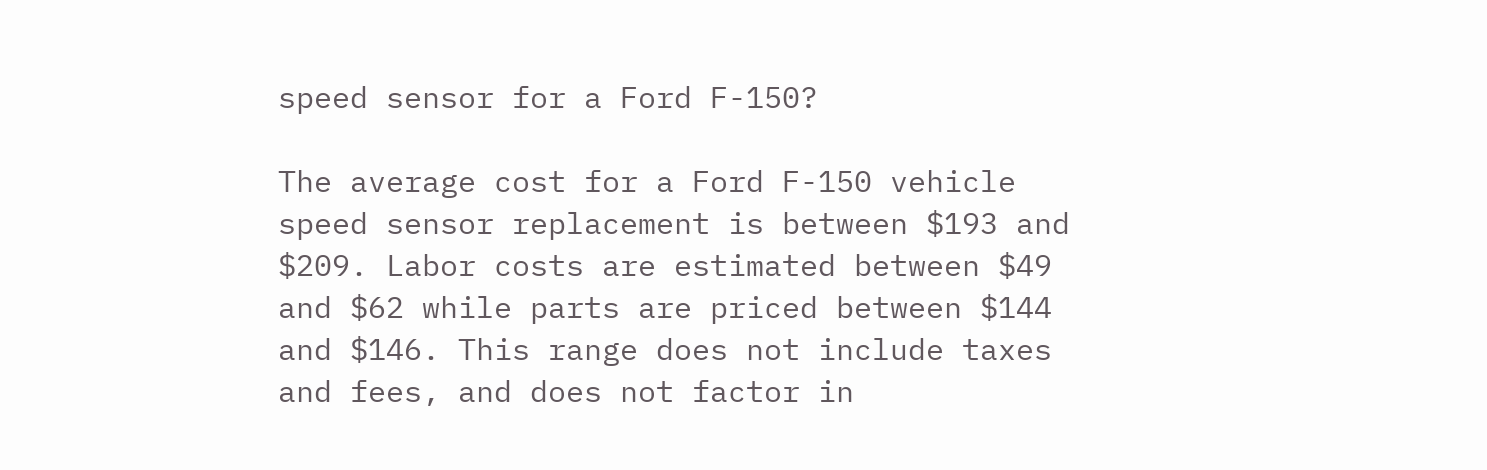speed sensor for a Ford F-150?

The average cost for a Ford F-150 vehicle speed sensor replacement is between $193 and $209. Labor costs are estimated between $49 and $62 while parts are priced between $144 and $146. This range does not include taxes and fees, and does not factor in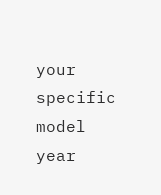your specific model year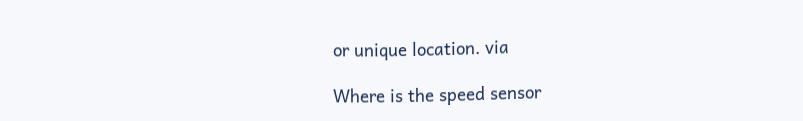or unique location. via

Where is the speed sensor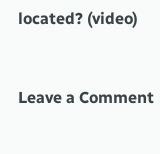located? (video)


Leave a Comment